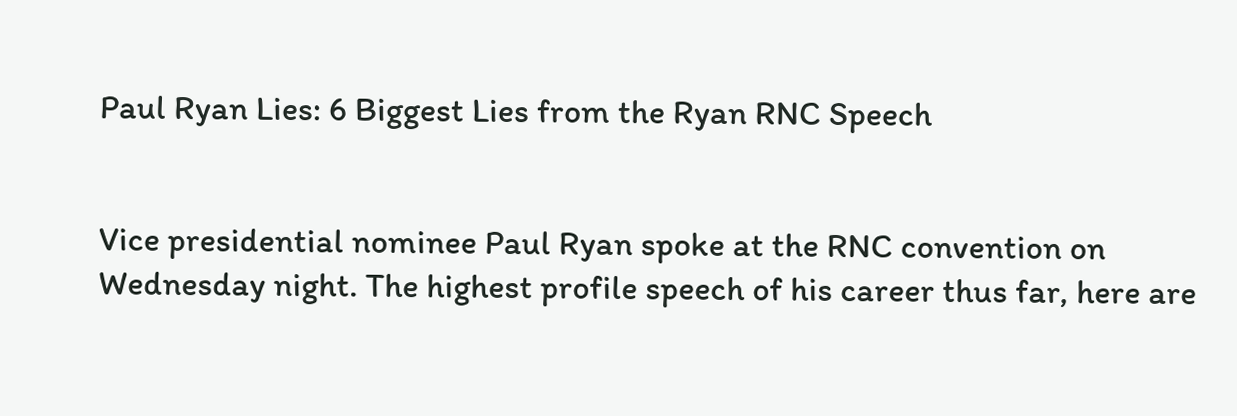Paul Ryan Lies: 6 Biggest Lies from the Ryan RNC Speech


Vice presidential nominee Paul Ryan spoke at the RNC convention on Wednesday night. The highest profile speech of his career thus far, here are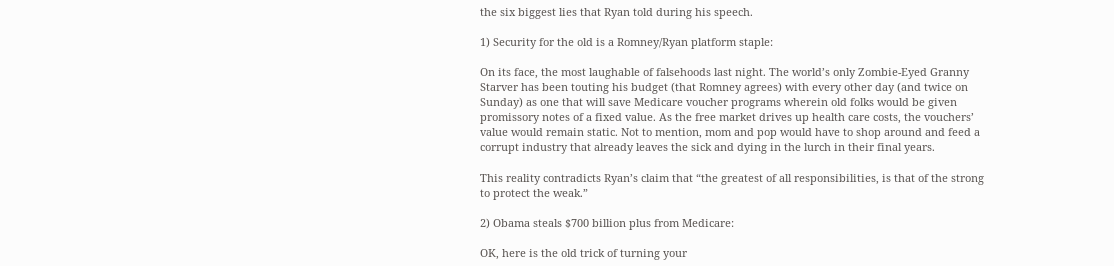the six biggest lies that Ryan told during his speech.

1) Security for the old is a Romney/Ryan platform staple:

On its face, the most laughable of falsehoods last night. The world’s only Zombie-Eyed Granny Starver has been touting his budget (that Romney agrees) with every other day (and twice on Sunday) as one that will save Medicare voucher programs wherein old folks would be given promissory notes of a fixed value. As the free market drives up health care costs, the vouchers’ value would remain static. Not to mention, mom and pop would have to shop around and feed a corrupt industry that already leaves the sick and dying in the lurch in their final years.

This reality contradicts Ryan’s claim that “the greatest of all responsibilities, is that of the strong to protect the weak.”

2) Obama steals $700 billion plus from Medicare:

OK, here is the old trick of turning your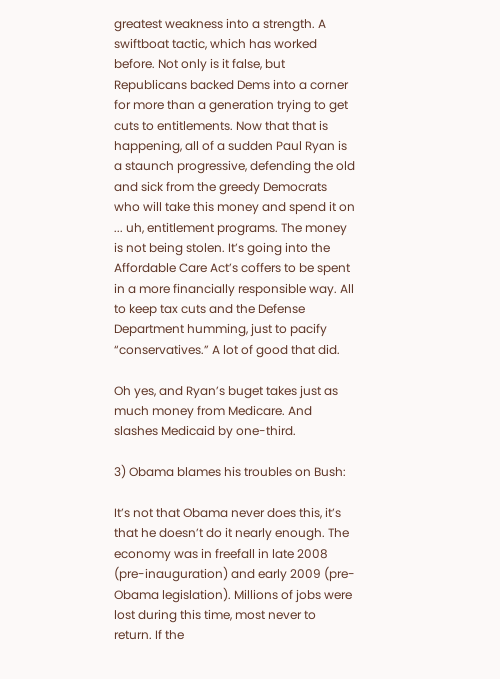greatest weakness into a strength. A swiftboat tactic, which has worked before. Not only is it false, but Republicans backed Dems into a corner for more than a generation trying to get cuts to entitlements. Now that that is happening, all of a sudden Paul Ryan is a staunch progressive, defending the old and sick from the greedy Democrats who will take this money and spend it on ... uh, entitlement programs. The money is not being stolen. It’s going into the Affordable Care Act’s coffers to be spent in a more financially responsible way. All to keep tax cuts and the Defense Department humming, just to pacify “conservatives.” A lot of good that did.

Oh yes, and Ryan’s buget takes just as much money from Medicare. And slashes Medicaid by one-third.

3) Obama blames his troubles on Bush:

It’s not that Obama never does this, it’s that he doesn’t do it nearly enough. The economy was in freefall in late 2008 (pre-inauguration) and early 2009 (pre-Obama legislation). Millions of jobs were lost during this time, most never to return. If the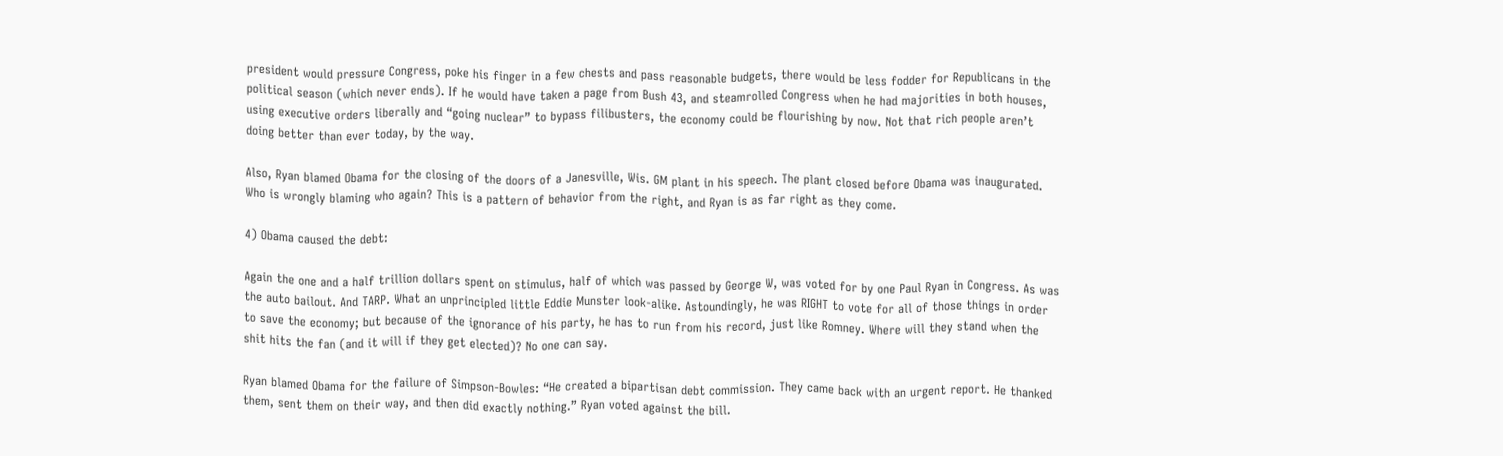president would pressure Congress, poke his finger in a few chests and pass reasonable budgets, there would be less fodder for Republicans in the political season (which never ends). If he would have taken a page from Bush 43, and steamrolled Congress when he had majorities in both houses, using executive orders liberally and “going nuclear” to bypass filibusters, the economy could be flourishing by now. Not that rich people aren’t doing better than ever today, by the way.

Also, Ryan blamed Obama for the closing of the doors of a Janesville, Wis. GM plant in his speech. The plant closed before Obama was inaugurated. Who is wrongly blaming who again? This is a pattern of behavior from the right, and Ryan is as far right as they come.

4) Obama caused the debt:

Again the one and a half trillion dollars spent on stimulus, half of which was passed by George W, was voted for by one Paul Ryan in Congress. As was the auto bailout. And TARP. What an unprincipled little Eddie Munster look-alike. Astoundingly, he was RIGHT to vote for all of those things in order to save the economy; but because of the ignorance of his party, he has to run from his record, just like Romney. Where will they stand when the shit hits the fan (and it will if they get elected)? No one can say.

Ryan blamed Obama for the failure of Simpson-Bowles: “He created a bipartisan debt commission. They came back with an urgent report. He thanked them, sent them on their way, and then did exactly nothing.” Ryan voted against the bill.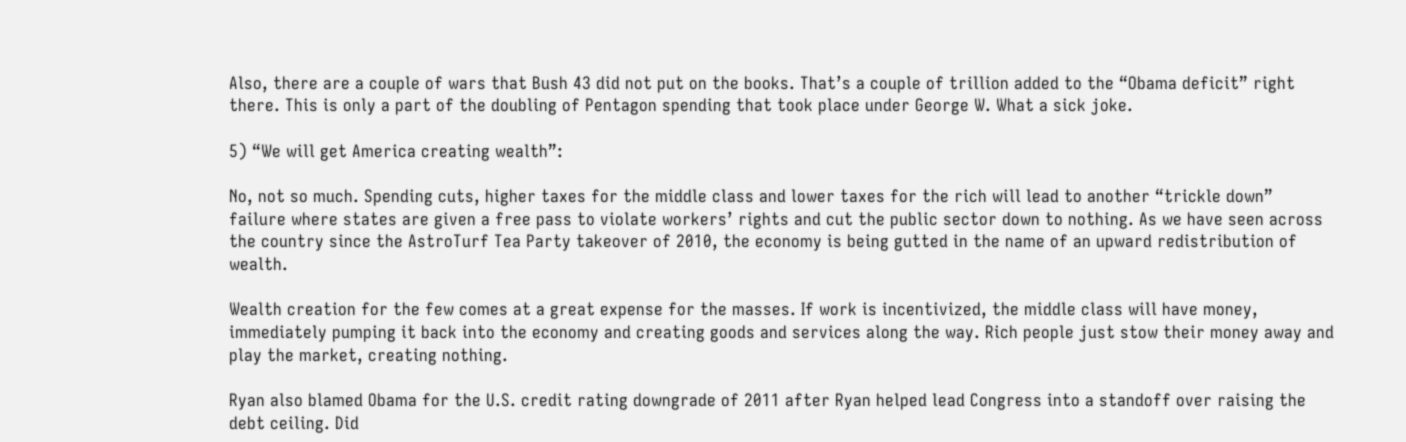Also, there are a couple of wars that Bush 43 did not put on the books. That’s a couple of trillion added to the “Obama deficit” right there. This is only a part of the doubling of Pentagon spending that took place under George W. What a sick joke.

5) “We will get America creating wealth”:

No, not so much. Spending cuts, higher taxes for the middle class and lower taxes for the rich will lead to another “trickle down” failure where states are given a free pass to violate workers’ rights and cut the public sector down to nothing. As we have seen across the country since the AstroTurf Tea Party takeover of 2010, the economy is being gutted in the name of an upward redistribution of wealth.

Wealth creation for the few comes at a great expense for the masses. If work is incentivized, the middle class will have money, immediately pumping it back into the economy and creating goods and services along the way. Rich people just stow their money away and play the market, creating nothing.

Ryan also blamed Obama for the U.S. credit rating downgrade of 2011 after Ryan helped lead Congress into a standoff over raising the debt ceiling. Did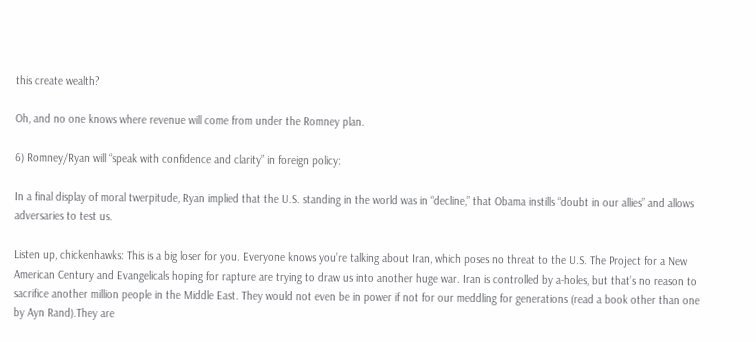this create wealth?

Oh, and no one knows where revenue will come from under the Romney plan.

6) Romney/Ryan will “speak with confidence and clarity” in foreign policy:

In a final display of moral twerpitude, Ryan implied that the U.S. standing in the world was in “decline,” that Obama instills “doubt in our allies” and allows adversaries to test us.

Listen up, chickenhawks: This is a big loser for you. Everyone knows you’re talking about Iran, which poses no threat to the U.S. The Project for a New American Century and Evangelicals hoping for rapture are trying to draw us into another huge war. Iran is controlled by a-holes, but that’s no reason to sacrifice another million people in the Middle East. They would not even be in power if not for our meddling for generations (read a book other than one by Ayn Rand).They are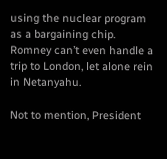using the nuclear program as a bargaining chip. Romney can’t even handle a trip to London, let alone rein in Netanyahu.

Not to mention, President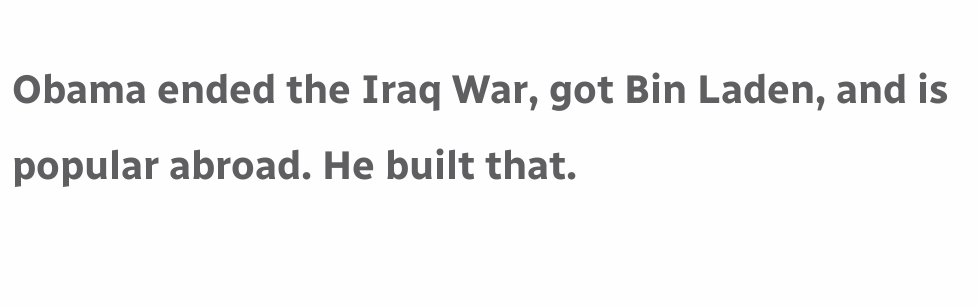Obama ended the Iraq War, got Bin Laden, and is popular abroad. He built that.